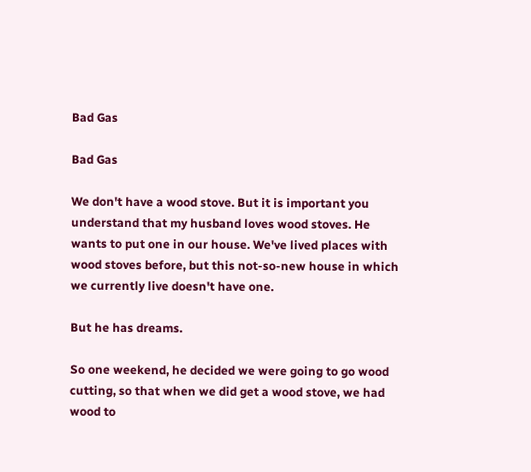Bad Gas

Bad Gas

We don't have a wood stove. But it is important you understand that my husband loves wood stoves. He wants to put one in our house. We've lived places with wood stoves before, but this not-so-new house in which we currently live doesn't have one.

But he has dreams.

So one weekend, he decided we were going to go wood cutting, so that when we did get a wood stove, we had wood to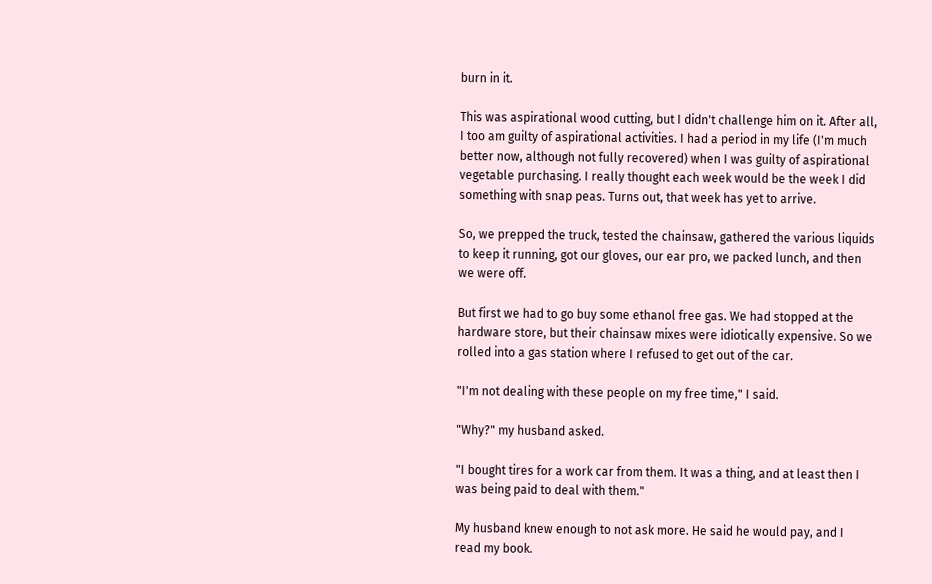burn in it.

This was aspirational wood cutting, but I didn't challenge him on it. After all, I too am guilty of aspirational activities. I had a period in my life (I'm much better now, although not fully recovered) when I was guilty of aspirational vegetable purchasing. I really thought each week would be the week I did something with snap peas. Turns out, that week has yet to arrive.

So, we prepped the truck, tested the chainsaw, gathered the various liquids to keep it running, got our gloves, our ear pro, we packed lunch, and then we were off.

But first we had to go buy some ethanol free gas. We had stopped at the hardware store, but their chainsaw mixes were idiotically expensive. So we rolled into a gas station where I refused to get out of the car.

"I'm not dealing with these people on my free time," I said.

"Why?" my husband asked.

"I bought tires for a work car from them. It was a thing, and at least then I was being paid to deal with them."

My husband knew enough to not ask more. He said he would pay, and I read my book.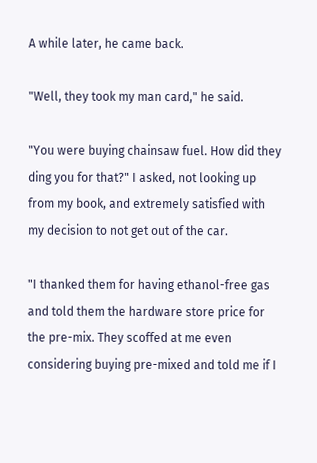A while later, he came back.

"Well, they took my man card," he said.

"You were buying chainsaw fuel. How did they ding you for that?" I asked, not looking up from my book, and extremely satisfied with my decision to not get out of the car.

"I thanked them for having ethanol-free gas and told them the hardware store price for the pre-mix. They scoffed at me even considering buying pre-mixed and told me if I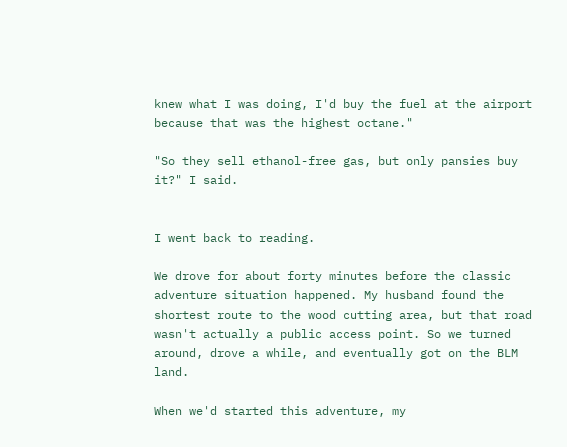knew what I was doing, I'd buy the fuel at the airport because that was the highest octane."

"So they sell ethanol-free gas, but only pansies buy it?" I said.


I went back to reading.

We drove for about forty minutes before the classic adventure situation happened. My husband found the shortest route to the wood cutting area, but that road wasn't actually a public access point. So we turned around, drove a while, and eventually got on the BLM land.

When we'd started this adventure, my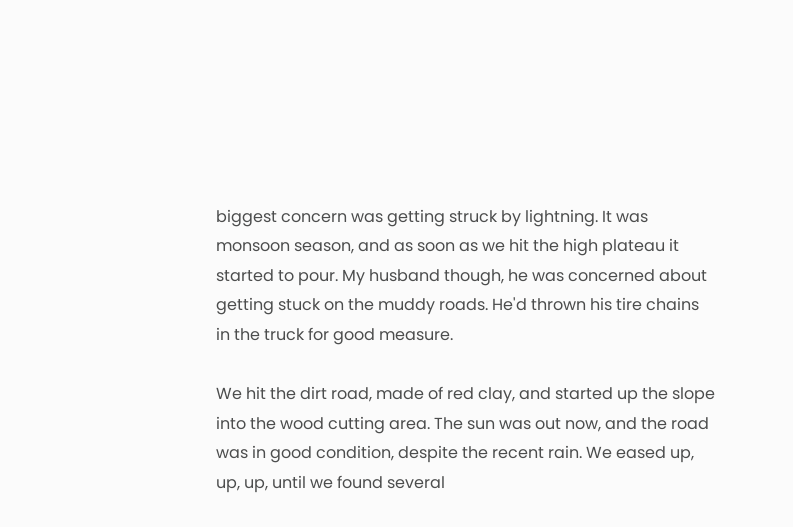biggest concern was getting struck by lightning. It was monsoon season, and as soon as we hit the high plateau it started to pour. My husband though, he was concerned about getting stuck on the muddy roads. He'd thrown his tire chains in the truck for good measure.

We hit the dirt road, made of red clay, and started up the slope into the wood cutting area. The sun was out now, and the road was in good condition, despite the recent rain. We eased up, up, up, until we found several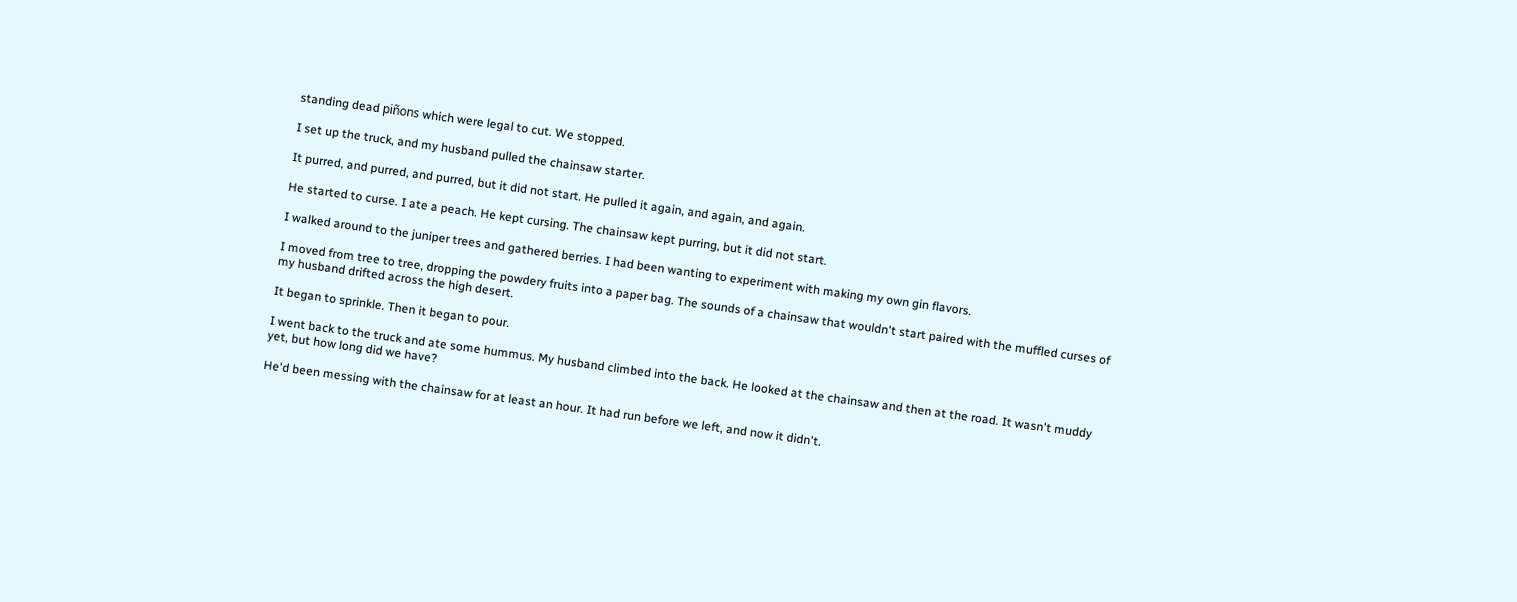standing dead piñons which were legal to cut. We stopped.

I set up the truck, and my husband pulled the chainsaw starter.

It purred, and purred, and purred, but it did not start. He pulled it again, and again, and again.

He started to curse. I ate a peach. He kept cursing. The chainsaw kept purring, but it did not start.

I walked around to the juniper trees and gathered berries. I had been wanting to experiment with making my own gin flavors.

I moved from tree to tree, dropping the powdery fruits into a paper bag. The sounds of a chainsaw that wouldn't start paired with the muffled curses of my husband drifted across the high desert.

It began to sprinkle. Then it began to pour.

I went back to the truck and ate some hummus. My husband climbed into the back. He looked at the chainsaw and then at the road. It wasn't muddy yet, but how long did we have?

He'd been messing with the chainsaw for at least an hour. It had run before we left, and now it didn't.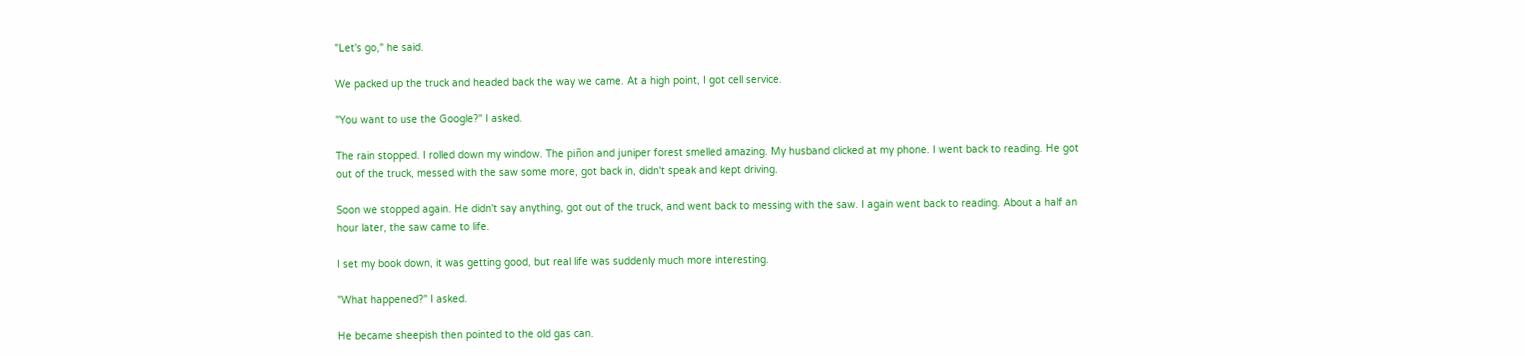"Let's go," he said.

We packed up the truck and headed back the way we came. At a high point, I got cell service.

"You want to use the Google?" I asked.

The rain stopped. I rolled down my window. The piñon and juniper forest smelled amazing. My husband clicked at my phone. I went back to reading. He got out of the truck, messed with the saw some more, got back in, didn't speak and kept driving.

Soon we stopped again. He didn't say anything, got out of the truck, and went back to messing with the saw. I again went back to reading. About a half an hour later, the saw came to life.

I set my book down, it was getting good, but real life was suddenly much more interesting.

"What happened?" I asked.

He became sheepish then pointed to the old gas can.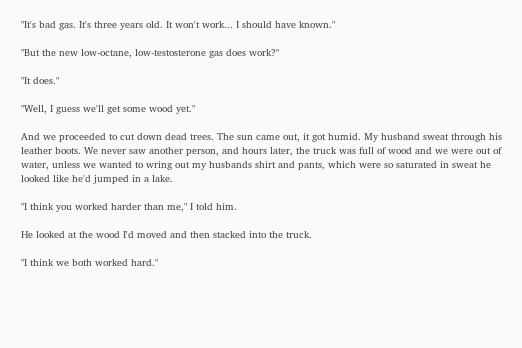"It's bad gas. It's three years old. It won't work... I should have known."

"But the new low-octane, low-testosterone gas does work?"

"It does."

"Well, I guess we'll get some wood yet."

And we proceeded to cut down dead trees. The sun came out, it got humid. My husband sweat through his leather boots. We never saw another person, and hours later, the truck was full of wood and we were out of water, unless we wanted to wring out my husbands shirt and pants, which were so saturated in sweat he looked like he'd jumped in a lake.

"I think you worked harder than me," I told him.

He looked at the wood I'd moved and then stacked into the truck.

"I think we both worked hard."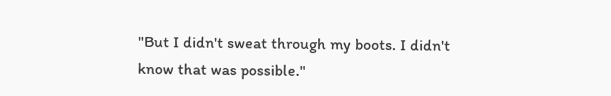"But I didn't sweat through my boots. I didn't know that was possible."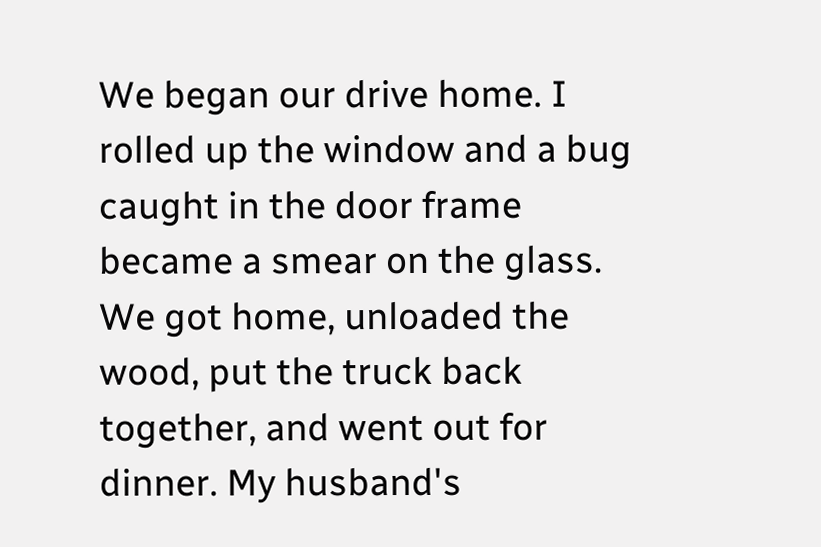We began our drive home. I rolled up the window and a bug caught in the door frame became a smear on the glass. We got home, unloaded the wood, put the truck back together, and went out for dinner. My husband's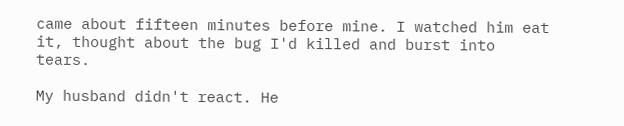came about fifteen minutes before mine. I watched him eat it, thought about the bug I'd killed and burst into tears.

My husband didn't react. He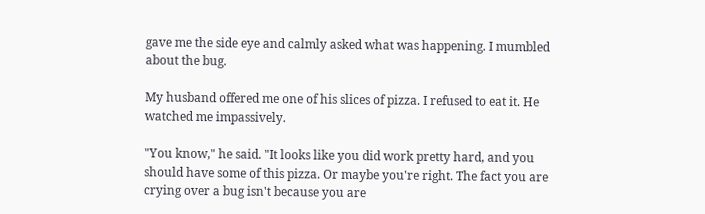gave me the side eye and calmly asked what was happening. I mumbled about the bug.

My husband offered me one of his slices of pizza. I refused to eat it. He watched me impassively.

"You know," he said. "It looks like you did work pretty hard, and you should have some of this pizza. Or maybe you're right. The fact you are crying over a bug isn't because you are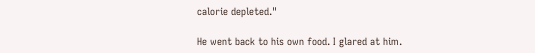calorie depleted."

He went back to his own food. I glared at him.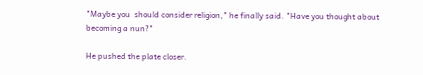"Maybe you  should consider religion," he finally said. "Have you thought about becoming a nun?"

He pushed the plate closer.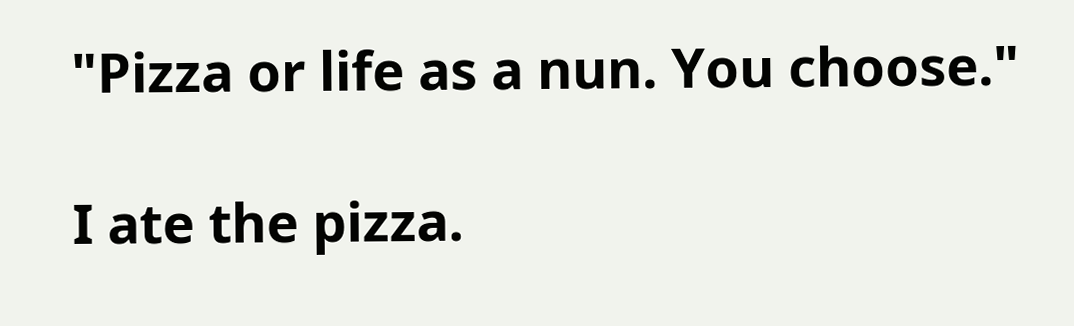"Pizza or life as a nun. You choose."

I ate the pizza.